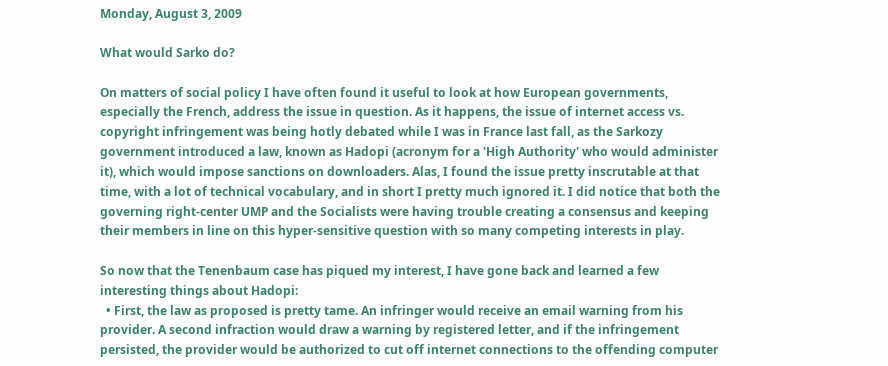Monday, August 3, 2009

What would Sarko do?

On matters of social policy I have often found it useful to look at how European governments, especially the French, address the issue in question. As it happens, the issue of internet access vs. copyright infringement was being hotly debated while I was in France last fall, as the Sarkozy government introduced a law, known as Hadopi (acronym for a 'High Authority' who would administer it), which would impose sanctions on downloaders. Alas, I found the issue pretty inscrutable at that time, with a lot of technical vocabulary, and in short I pretty much ignored it. I did notice that both the governing right-center UMP and the Socialists were having trouble creating a consensus and keeping their members in line on this hyper-sensitive question with so many competing interests in play.

So now that the Tenenbaum case has piqued my interest, I have gone back and learned a few interesting things about Hadopi:
  • First, the law as proposed is pretty tame. An infringer would receive an email warning from his provider. A second infraction would draw a warning by registered letter, and if the infringement persisted, the provider would be authorized to cut off internet connections to the offending computer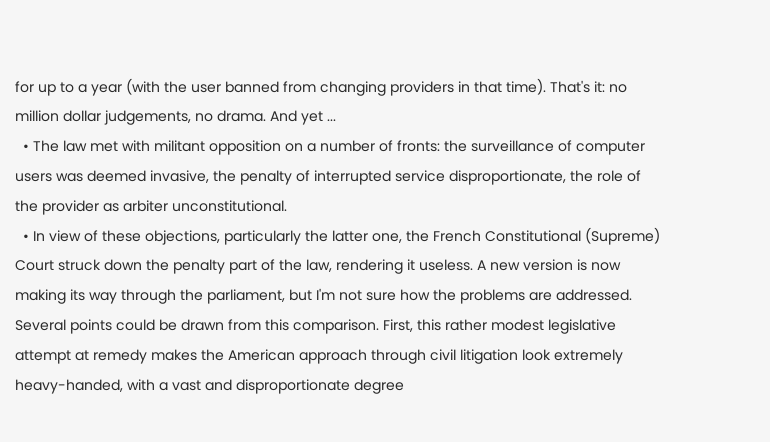for up to a year (with the user banned from changing providers in that time). That's it: no million dollar judgements, no drama. And yet ...
  • The law met with militant opposition on a number of fronts: the surveillance of computer users was deemed invasive, the penalty of interrupted service disproportionate, the role of the provider as arbiter unconstitutional.
  • In view of these objections, particularly the latter one, the French Constitutional (Supreme) Court struck down the penalty part of the law, rendering it useless. A new version is now making its way through the parliament, but I'm not sure how the problems are addressed.
Several points could be drawn from this comparison. First, this rather modest legislative attempt at remedy makes the American approach through civil litigation look extremely heavy-handed, with a vast and disproportionate degree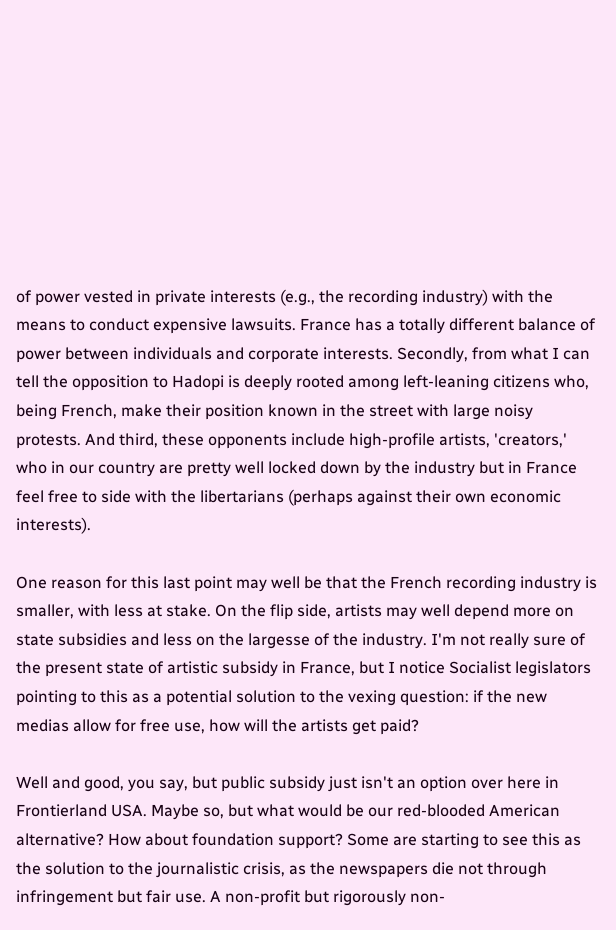of power vested in private interests (e.g., the recording industry) with the means to conduct expensive lawsuits. France has a totally different balance of power between individuals and corporate interests. Secondly, from what I can tell the opposition to Hadopi is deeply rooted among left-leaning citizens who, being French, make their position known in the street with large noisy protests. And third, these opponents include high-profile artists, 'creators,' who in our country are pretty well locked down by the industry but in France feel free to side with the libertarians (perhaps against their own economic interests).

One reason for this last point may well be that the French recording industry is smaller, with less at stake. On the flip side, artists may well depend more on state subsidies and less on the largesse of the industry. I'm not really sure of the present state of artistic subsidy in France, but I notice Socialist legislators pointing to this as a potential solution to the vexing question: if the new medias allow for free use, how will the artists get paid?

Well and good, you say, but public subsidy just isn't an option over here in Frontierland USA. Maybe so, but what would be our red-blooded American alternative? How about foundation support? Some are starting to see this as the solution to the journalistic crisis, as the newspapers die not through infringement but fair use. A non-profit but rigorously non-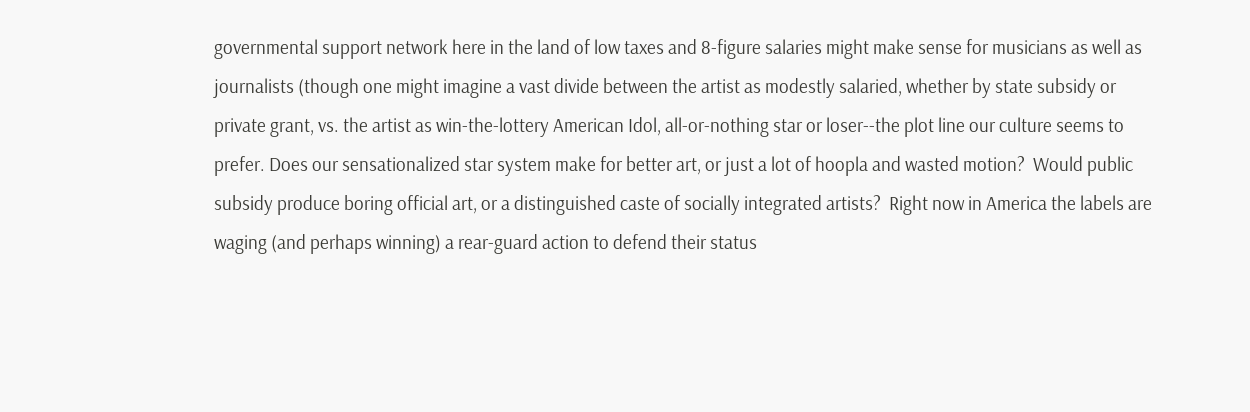governmental support network here in the land of low taxes and 8-figure salaries might make sense for musicians as well as journalists (though one might imagine a vast divide between the artist as modestly salaried, whether by state subsidy or private grant, vs. the artist as win-the-lottery American Idol, all-or-nothing star or loser--the plot line our culture seems to prefer. Does our sensationalized star system make for better art, or just a lot of hoopla and wasted motion?  Would public subsidy produce boring official art, or a distinguished caste of socially integrated artists?  Right now in America the labels are waging (and perhaps winning) a rear-guard action to defend their status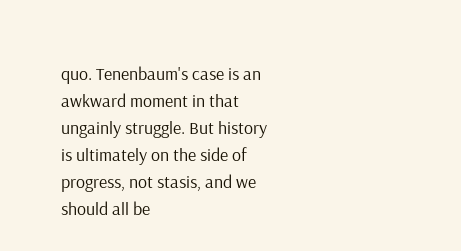quo. Tenenbaum's case is an awkward moment in that ungainly struggle. But history is ultimately on the side of progress, not stasis, and we should all be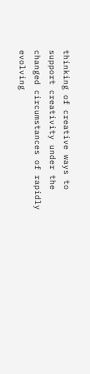thinking of creative ways to support creativity under the changed circumstances of rapidly evolving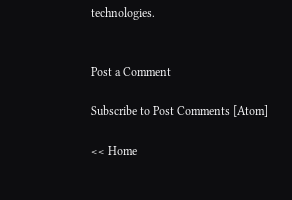technologies.


Post a Comment

Subscribe to Post Comments [Atom]

<< Home